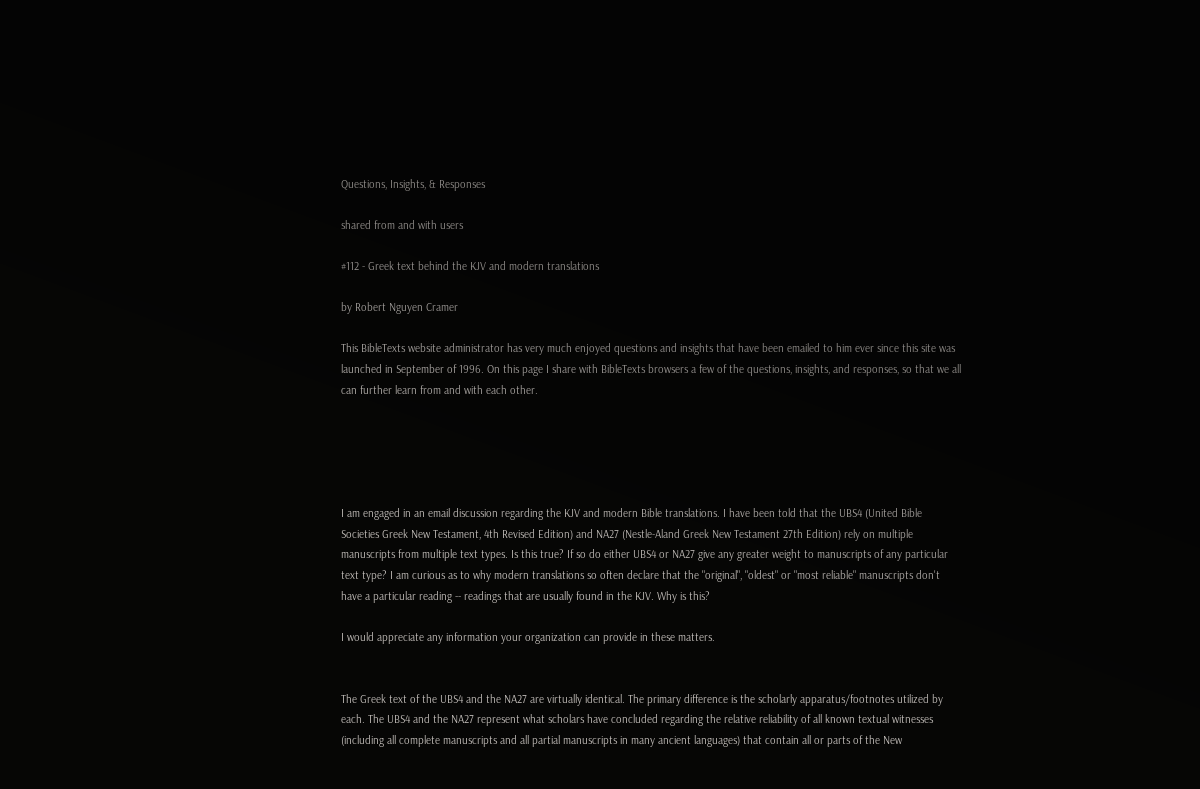Questions, Insights, & Responses

shared from and with users

#112 - Greek text behind the KJV and modern translations

by Robert Nguyen Cramer

This BibleTexts website administrator has very much enjoyed questions and insights that have been emailed to him ever since this site was launched in September of 1996. On this page I share with BibleTexts browsers a few of the questions, insights, and responses, so that we all can further learn from and with each other.





I am engaged in an email discussion regarding the KJV and modern Bible translations. I have been told that the UBS4 (United Bible Societies Greek New Testament, 4th Revised Edition) and NA27 (Nestle-Aland Greek New Testament 27th Edition) rely on multiple manuscripts from multiple text types. Is this true? If so do either UBS4 or NA27 give any greater weight to manuscripts of any particular text type? I am curious as to why modern translations so often declare that the "original", "oldest" or "most reliable" manuscripts don't have a particular reading -- readings that are usually found in the KJV. Why is this?

I would appreciate any information your organization can provide in these matters.


The Greek text of the UBS4 and the NA27 are virtually identical. The primary difference is the scholarly apparatus/footnotes utilized by each. The UBS4 and the NA27 represent what scholars have concluded regarding the relative reliability of all known textual witnesses (including all complete manuscripts and all partial manuscripts in many ancient languages) that contain all or parts of the New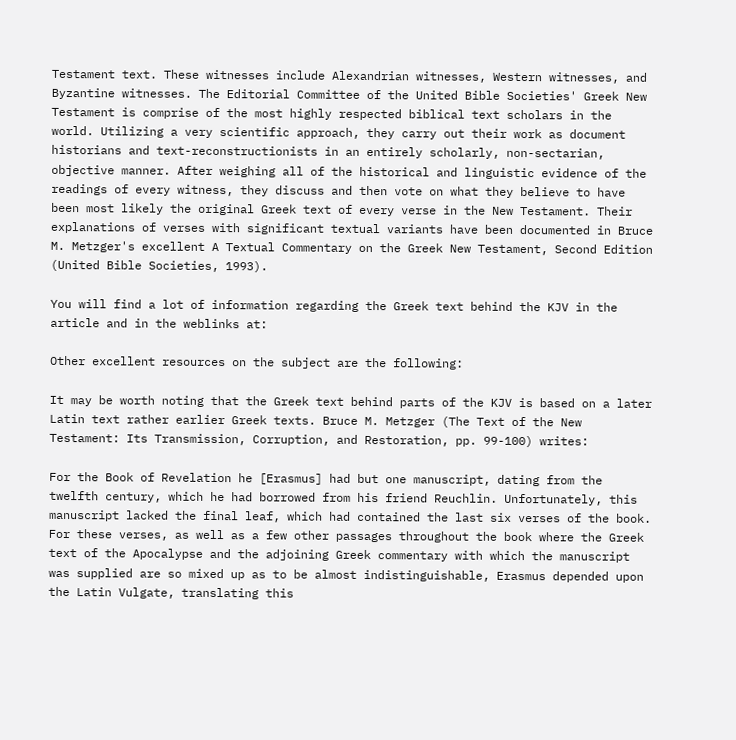Testament text. These witnesses include Alexandrian witnesses, Western witnesses, and Byzantine witnesses. The Editorial Committee of the United Bible Societies' Greek New Testament is comprise of the most highly respected biblical text scholars in the world. Utilizing a very scientific approach, they carry out their work as document historians and text-reconstructionists in an entirely scholarly, non-sectarian, objective manner. After weighing all of the historical and linguistic evidence of the readings of every witness, they discuss and then vote on what they believe to have been most likely the original Greek text of every verse in the New Testament. Their explanations of verses with significant textual variants have been documented in Bruce M. Metzger's excellent A Textual Commentary on the Greek New Testament, Second Edition (United Bible Societies, 1993).

You will find a lot of information regarding the Greek text behind the KJV in the article and in the weblinks at:

Other excellent resources on the subject are the following:

It may be worth noting that the Greek text behind parts of the KJV is based on a later Latin text rather earlier Greek texts. Bruce M. Metzger (The Text of the New Testament: Its Transmission, Corruption, and Restoration, pp. 99-100) writes:

For the Book of Revelation he [Erasmus] had but one manuscript, dating from the twelfth century, which he had borrowed from his friend Reuchlin. Unfortunately, this manuscript lacked the final leaf, which had contained the last six verses of the book. For these verses, as well as a few other passages throughout the book where the Greek text of the Apocalypse and the adjoining Greek commentary with which the manuscript was supplied are so mixed up as to be almost indistinguishable, Erasmus depended upon the Latin Vulgate, translating this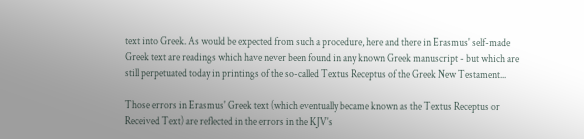text into Greek. As would be expected from such a procedure, here and there in Erasmus' self-made Greek text are readings which have never been found in any known Greek manuscript - but which are still perpetuated today in printings of the so-called Textus Receptus of the Greek New Testament...

Those errors in Erasmus' Greek text (which eventually became known as the Textus Receptus or Received Text) are reflected in the errors in the KJV's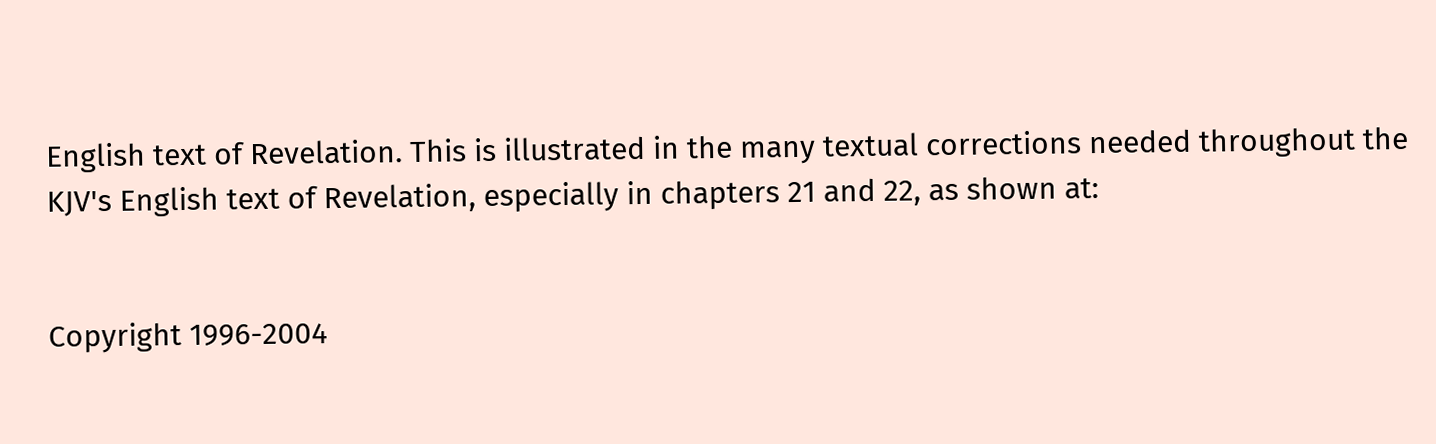English text of Revelation. This is illustrated in the many textual corrections needed throughout the KJV's English text of Revelation, especially in chapters 21 and 22, as shown at:


Copyright 1996-2004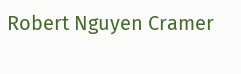Robert Nguyen Cramer